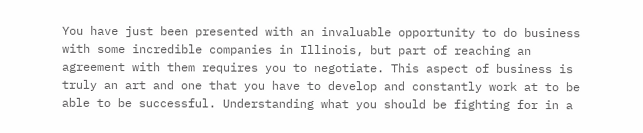You have just been presented with an invaluable opportunity to do business with some incredible companies in Illinois, but part of reaching an agreement with them requires you to negotiate. This aspect of business is truly an art and one that you have to develop and constantly work at to be able to be successful. Understanding what you should be fighting for in a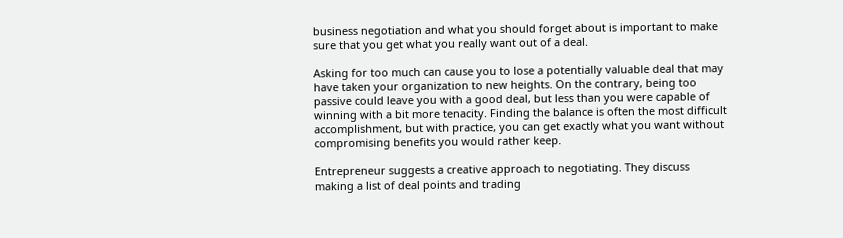business negotiation and what you should forget about is important to make sure that you get what you really want out of a deal.

Asking for too much can cause you to lose a potentially valuable deal that may have taken your organization to new heights. On the contrary, being too passive could leave you with a good deal, but less than you were capable of winning with a bit more tenacity. Finding the balance is often the most difficult accomplishment, but with practice, you can get exactly what you want without compromising benefits you would rather keep.

Entrepreneur suggests a creative approach to negotiating. They discuss making a list of deal points and trading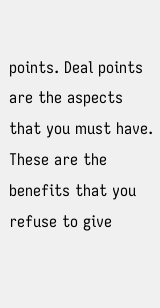points. Deal points are the aspects that you must have. These are the benefits that you refuse to give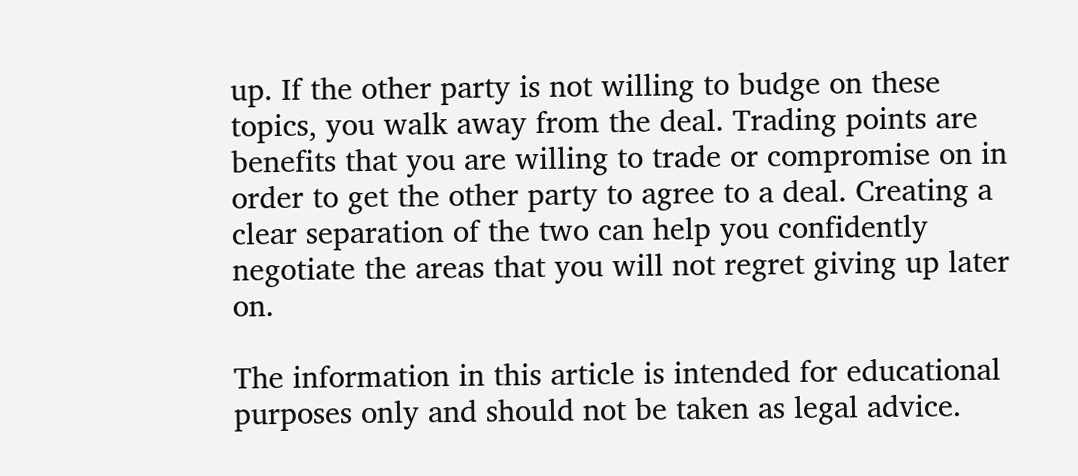up. If the other party is not willing to budge on these topics, you walk away from the deal. Trading points are benefits that you are willing to trade or compromise on in order to get the other party to agree to a deal. Creating a clear separation of the two can help you confidently negotiate the areas that you will not regret giving up later on.

The information in this article is intended for educational purposes only and should not be taken as legal advice.